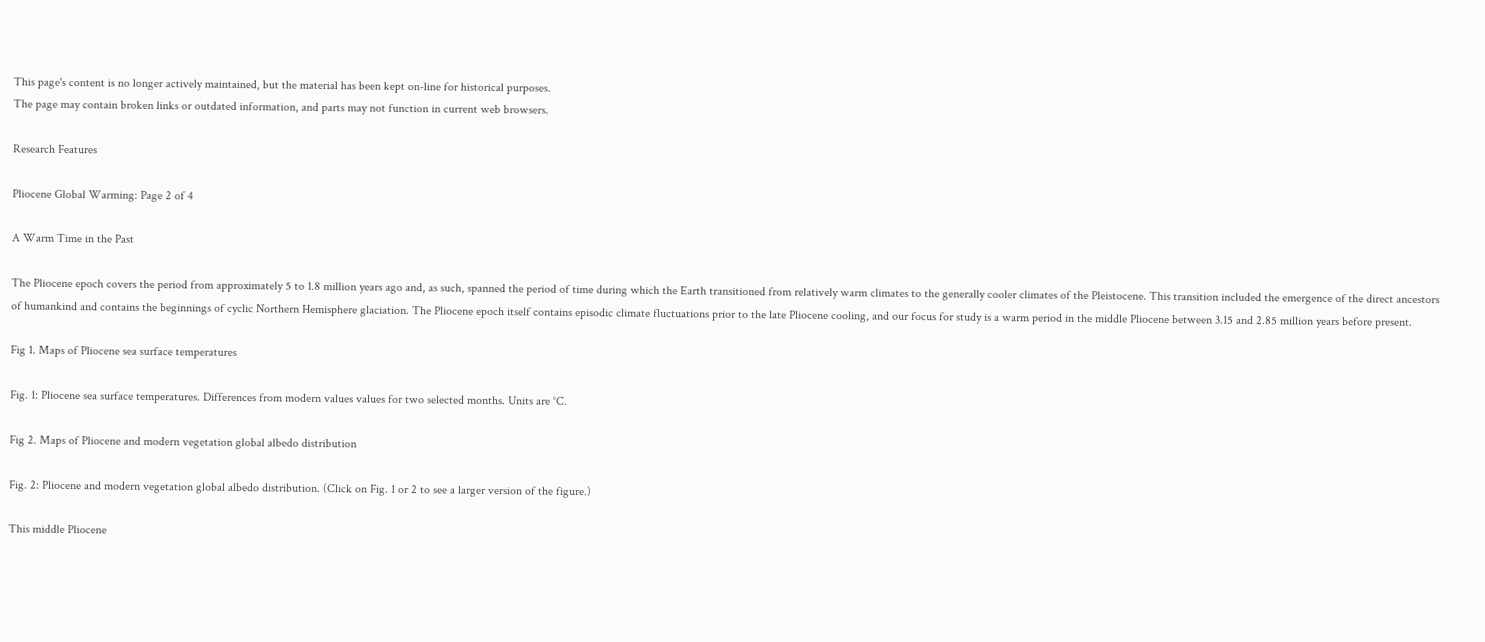This page's content is no longer actively maintained, but the material has been kept on-line for historical purposes.
The page may contain broken links or outdated information, and parts may not function in current web browsers.

Research Features

Pliocene Global Warming: Page 2 of 4

A Warm Time in the Past

The Pliocene epoch covers the period from approximately 5 to 1.8 million years ago and, as such, spanned the period of time during which the Earth transitioned from relatively warm climates to the generally cooler climates of the Pleistocene. This transition included the emergence of the direct ancestors of humankind and contains the beginnings of cyclic Northern Hemisphere glaciation. The Pliocene epoch itself contains episodic climate fluctuations prior to the late Pliocene cooling, and our focus for study is a warm period in the middle Pliocene between 3.15 and 2.85 million years before present.

Fig 1. Maps of Pliocene sea surface temperatures

Fig. 1: Pliocene sea surface temperatures. Differences from modern values values for two selected months. Units are °C.

Fig 2. Maps of Pliocene and modern vegetation global albedo distribution

Fig. 2: Pliocene and modern vegetation global albedo distribution. (Click on Fig. 1 or 2 to see a larger version of the figure.)

This middle Pliocene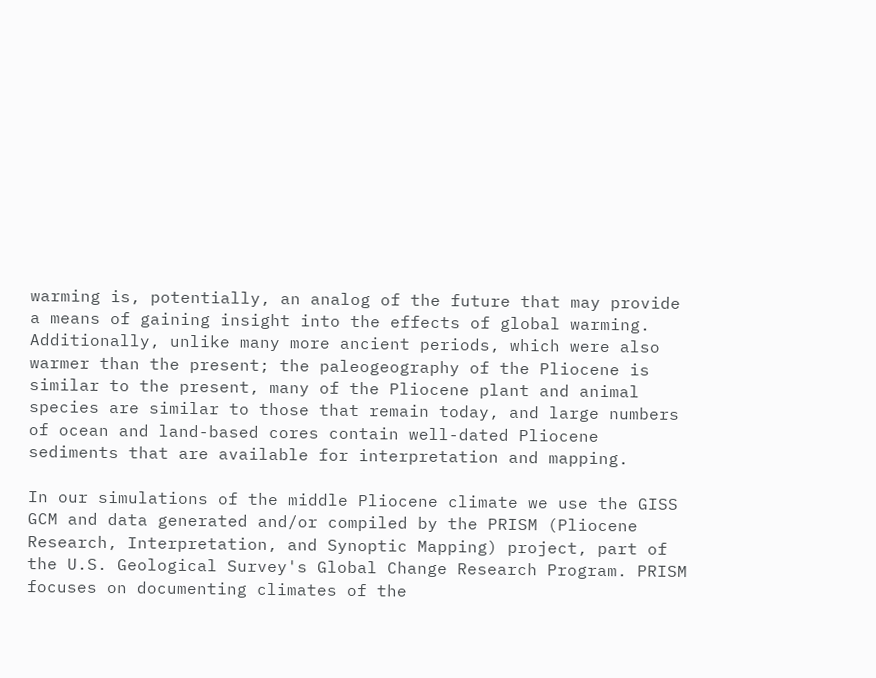warming is, potentially, an analog of the future that may provide a means of gaining insight into the effects of global warming. Additionally, unlike many more ancient periods, which were also warmer than the present; the paleogeography of the Pliocene is similar to the present, many of the Pliocene plant and animal species are similar to those that remain today, and large numbers of ocean and land-based cores contain well-dated Pliocene sediments that are available for interpretation and mapping.

In our simulations of the middle Pliocene climate we use the GISS GCM and data generated and/or compiled by the PRISM (Pliocene Research, Interpretation, and Synoptic Mapping) project, part of the U.S. Geological Survey's Global Change Research Program. PRISM focuses on documenting climates of the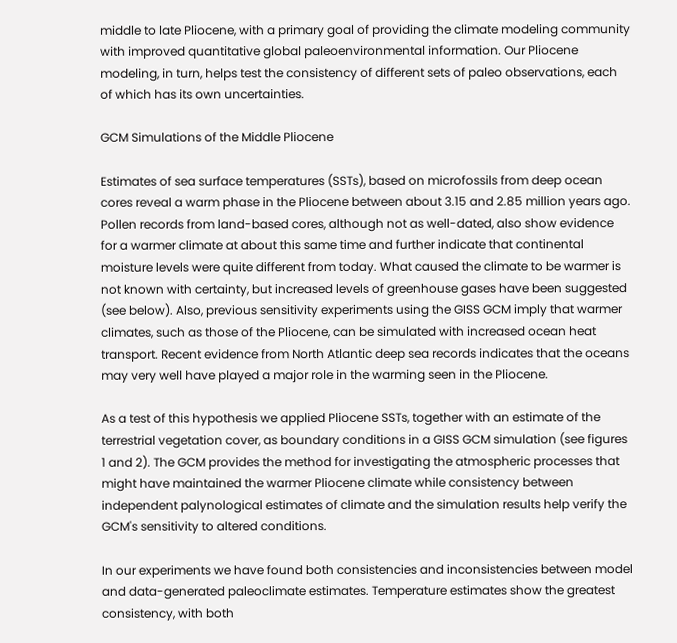middle to late Pliocene, with a primary goal of providing the climate modeling community with improved quantitative global paleoenvironmental information. Our Pliocene modeling, in turn, helps test the consistency of different sets of paleo observations, each of which has its own uncertainties.

GCM Simulations of the Middle Pliocene

Estimates of sea surface temperatures (SSTs), based on microfossils from deep ocean cores reveal a warm phase in the Pliocene between about 3.15 and 2.85 million years ago. Pollen records from land-based cores, although not as well-dated, also show evidence for a warmer climate at about this same time and further indicate that continental moisture levels were quite different from today. What caused the climate to be warmer is not known with certainty, but increased levels of greenhouse gases have been suggested (see below). Also, previous sensitivity experiments using the GISS GCM imply that warmer climates, such as those of the Pliocene, can be simulated with increased ocean heat transport. Recent evidence from North Atlantic deep sea records indicates that the oceans may very well have played a major role in the warming seen in the Pliocene.

As a test of this hypothesis we applied Pliocene SSTs, together with an estimate of the terrestrial vegetation cover, as boundary conditions in a GISS GCM simulation (see figures 1 and 2). The GCM provides the method for investigating the atmospheric processes that might have maintained the warmer Pliocene climate while consistency between independent palynological estimates of climate and the simulation results help verify the GCM's sensitivity to altered conditions.

In our experiments we have found both consistencies and inconsistencies between model and data-generated paleoclimate estimates. Temperature estimates show the greatest consistency, with both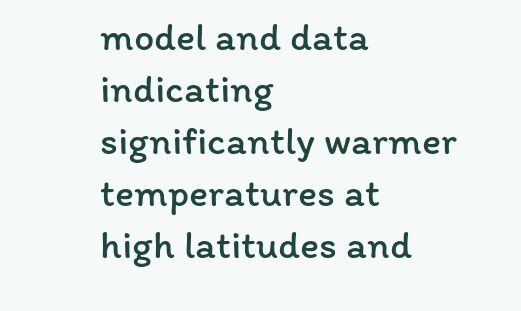model and data indicating significantly warmer temperatures at high latitudes and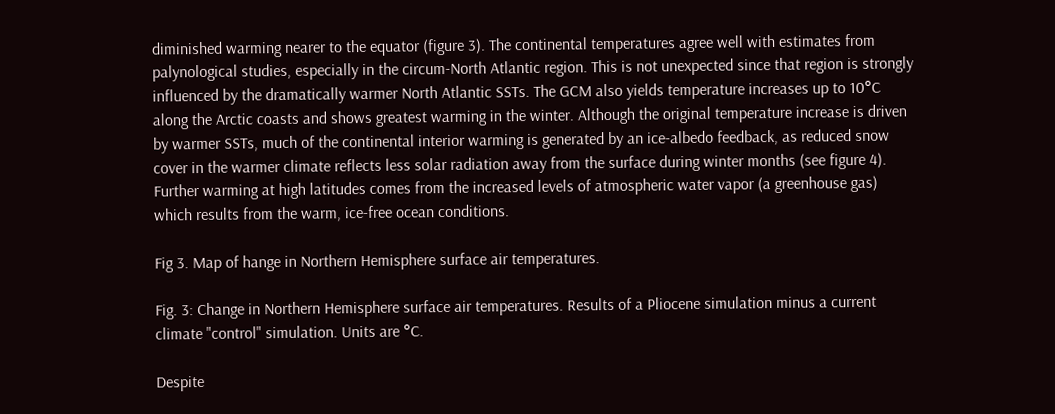diminished warming nearer to the equator (figure 3). The continental temperatures agree well with estimates from palynological studies, especially in the circum-North Atlantic region. This is not unexpected since that region is strongly influenced by the dramatically warmer North Atlantic SSTs. The GCM also yields temperature increases up to 10°C along the Arctic coasts and shows greatest warming in the winter. Although the original temperature increase is driven by warmer SSTs, much of the continental interior warming is generated by an ice-albedo feedback, as reduced snow cover in the warmer climate reflects less solar radiation away from the surface during winter months (see figure 4). Further warming at high latitudes comes from the increased levels of atmospheric water vapor (a greenhouse gas) which results from the warm, ice-free ocean conditions.

Fig 3. Map of hange in Northern Hemisphere surface air temperatures.

Fig. 3: Change in Northern Hemisphere surface air temperatures. Results of a Pliocene simulation minus a current climate "control" simulation. Units are °C.

Despite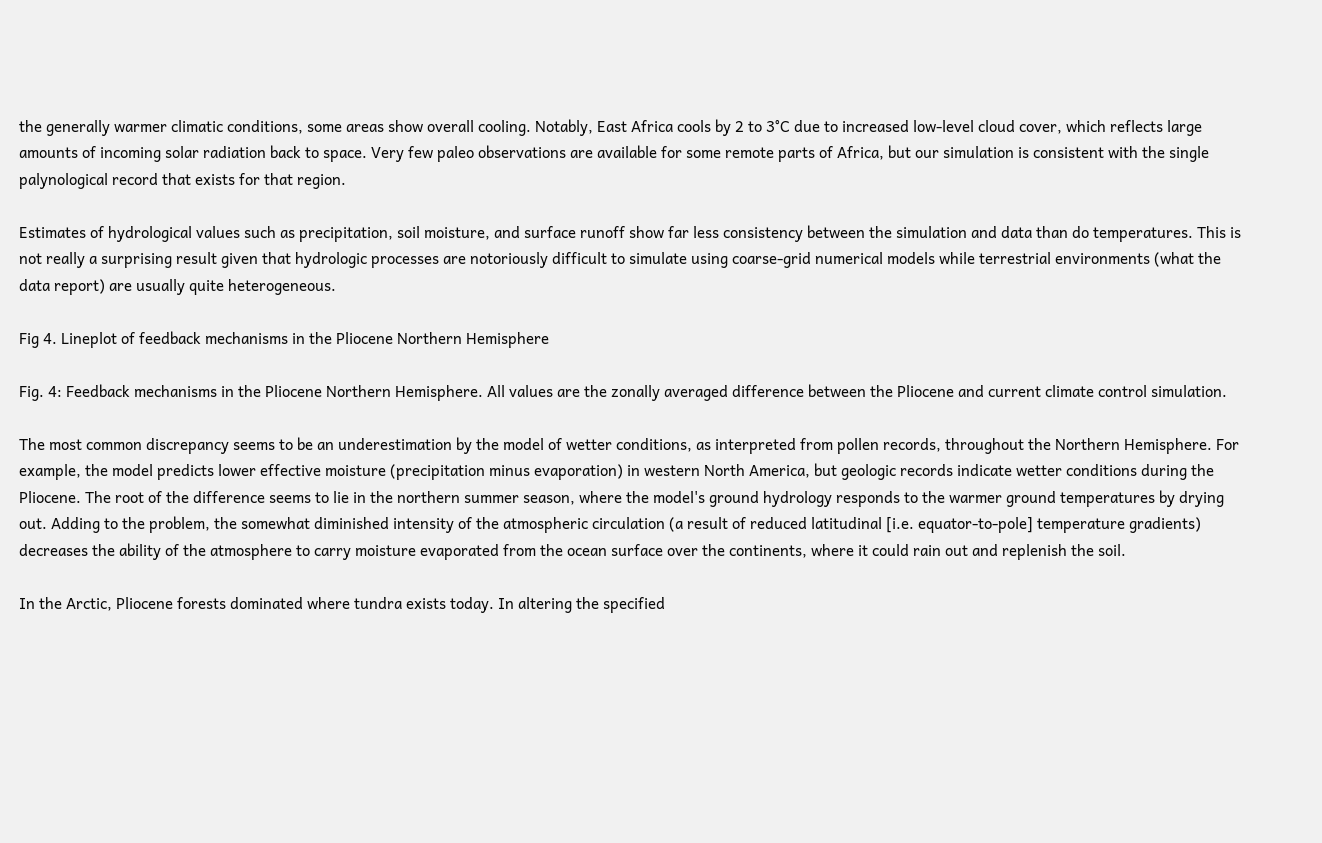the generally warmer climatic conditions, some areas show overall cooling. Notably, East Africa cools by 2 to 3°C due to increased low-level cloud cover, which reflects large amounts of incoming solar radiation back to space. Very few paleo observations are available for some remote parts of Africa, but our simulation is consistent with the single palynological record that exists for that region.

Estimates of hydrological values such as precipitation, soil moisture, and surface runoff show far less consistency between the simulation and data than do temperatures. This is not really a surprising result given that hydrologic processes are notoriously difficult to simulate using coarse-grid numerical models while terrestrial environments (what the data report) are usually quite heterogeneous.

Fig 4. Lineplot of feedback mechanisms in the Pliocene Northern Hemisphere

Fig. 4: Feedback mechanisms in the Pliocene Northern Hemisphere. All values are the zonally averaged difference between the Pliocene and current climate control simulation.

The most common discrepancy seems to be an underestimation by the model of wetter conditions, as interpreted from pollen records, throughout the Northern Hemisphere. For example, the model predicts lower effective moisture (precipitation minus evaporation) in western North America, but geologic records indicate wetter conditions during the Pliocene. The root of the difference seems to lie in the northern summer season, where the model's ground hydrology responds to the warmer ground temperatures by drying out. Adding to the problem, the somewhat diminished intensity of the atmospheric circulation (a result of reduced latitudinal [i.e. equator-to-pole] temperature gradients) decreases the ability of the atmosphere to carry moisture evaporated from the ocean surface over the continents, where it could rain out and replenish the soil.

In the Arctic, Pliocene forests dominated where tundra exists today. In altering the specified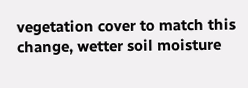vegetation cover to match this change, wetter soil moisture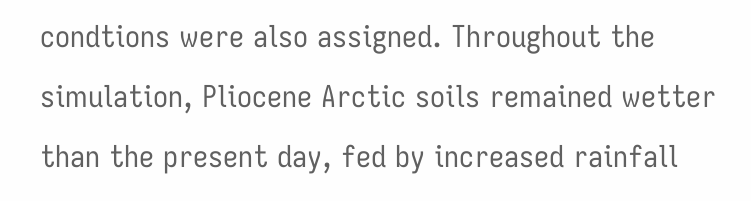condtions were also assigned. Throughout the simulation, Pliocene Arctic soils remained wetter than the present day, fed by increased rainfall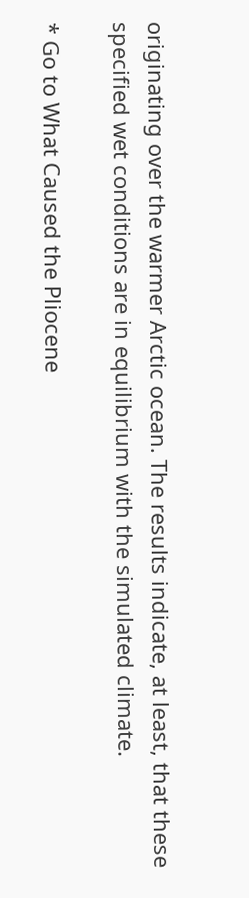originating over the warmer Arctic ocean. The results indicate, at least, that these specified wet conditions are in equilibrium with the simulated climate.

* Go to What Caused the Pliocene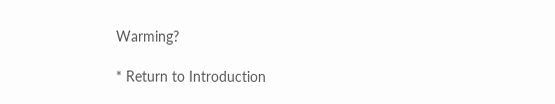Warming?

* Return to Introduction